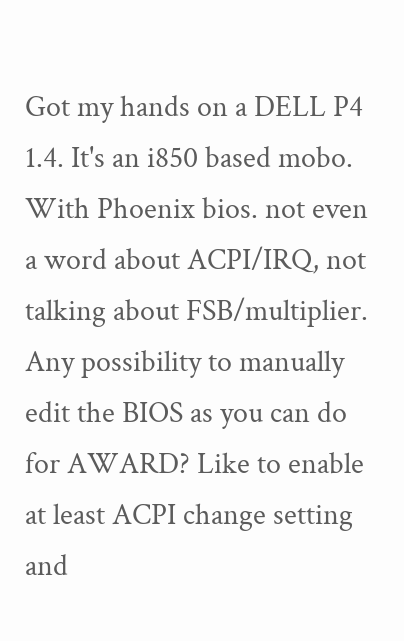Got my hands on a DELL P4 1.4. It's an i850 based mobo. With Phoenix bios. not even a word about ACPI/IRQ, not talking about FSB/multiplier. Any possibility to manually edit the BIOS as you can do for AWARD? Like to enable at least ACPI change setting and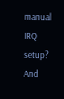manual IRQ setup? And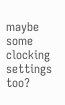maybe some clocking settings too?